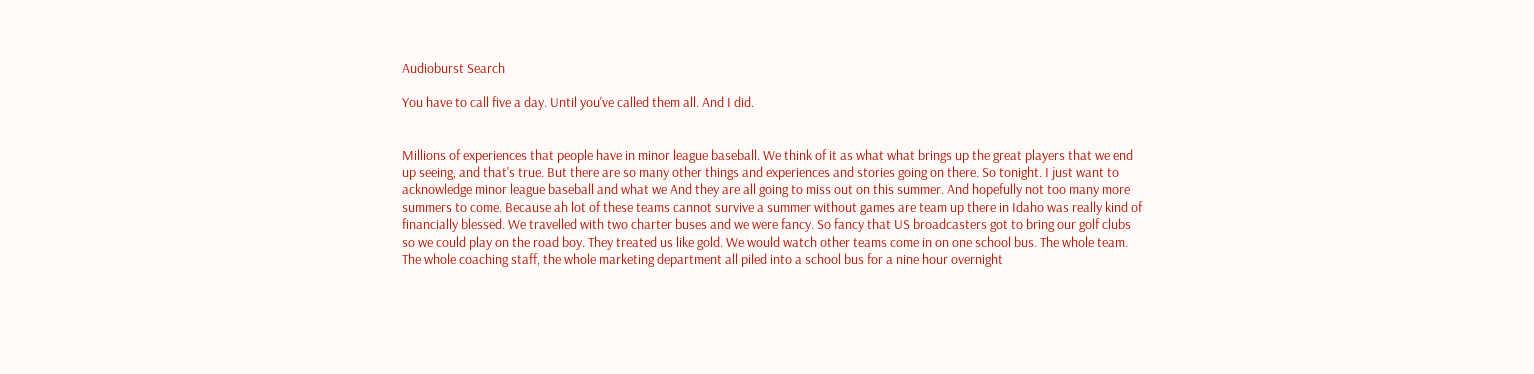Audioburst Search

You have to call five a day. Until you've called them all. And I did.


Millions of experiences that people have in minor league baseball. We think of it as what what brings up the great players that we end up seeing, and that's true. But there are so many other things and experiences and stories going on there. So tonight. I just want to acknowledge minor league baseball and what we And they are all going to miss out on this summer. And hopefully not too many more summers to come. Because ah lot of these teams cannot survive a summer without games are team up there in Idaho was really kind of financially blessed. We travelled with two charter buses and we were fancy. So fancy that US broadcasters got to bring our golf clubs so we could play on the road boy. They treated us like gold. We would watch other teams come in on one school bus. The whole team. The whole coaching staff, the whole marketing department all piled into a school bus for a nine hour overnight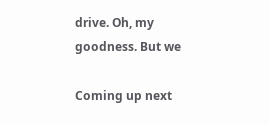drive. Oh, my goodness. But we

Coming up next